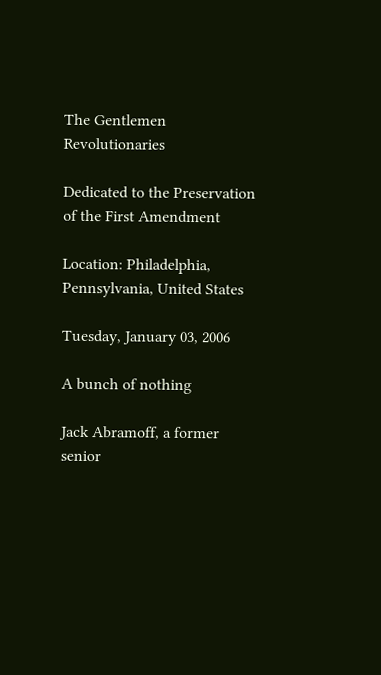The Gentlemen Revolutionaries

Dedicated to the Preservation of the First Amendment

Location: Philadelphia, Pennsylvania, United States

Tuesday, January 03, 2006

A bunch of nothing

Jack Abramoff, a former senior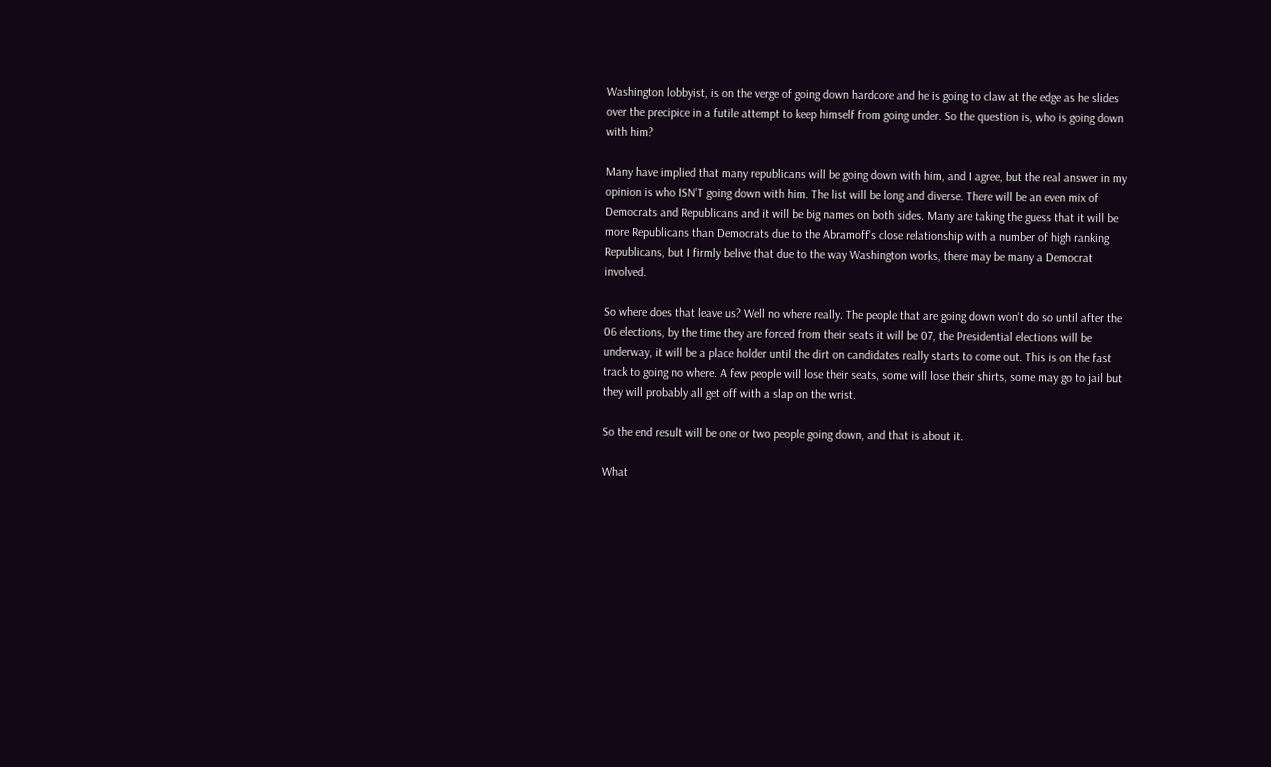Washington lobbyist, is on the verge of going down hardcore and he is going to claw at the edge as he slides over the precipice in a futile attempt to keep himself from going under. So the question is, who is going down with him?

Many have implied that many republicans will be going down with him, and I agree, but the real answer in my opinion is who ISN'T going down with him. The list will be long and diverse. There will be an even mix of Democrats and Republicans and it will be big names on both sides. Many are taking the guess that it will be more Republicans than Democrats due to the Abramoff's close relationship with a number of high ranking Republicans, but I firmly belive that due to the way Washington works, there may be many a Democrat involved.

So where does that leave us? Well no where really. The people that are going down won't do so until after the 06 elections, by the time they are forced from their seats it will be 07, the Presidential elections will be underway, it will be a place holder until the dirt on candidates really starts to come out. This is on the fast track to going no where. A few people will lose their seats, some will lose their shirts, some may go to jail but they will probably all get off with a slap on the wrist.

So the end result will be one or two people going down, and that is about it.

What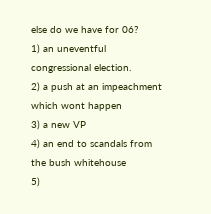else do we have for 06?
1) an uneventful congressional election.
2) a push at an impeachment which wont happen
3) a new VP
4) an end to scandals from the bush whitehouse
5)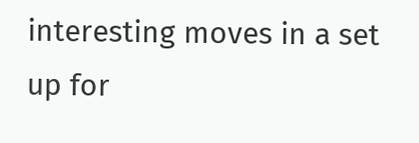interesting moves in a set up for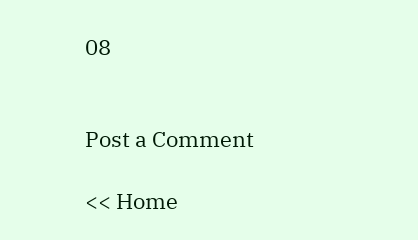08


Post a Comment

<< Home